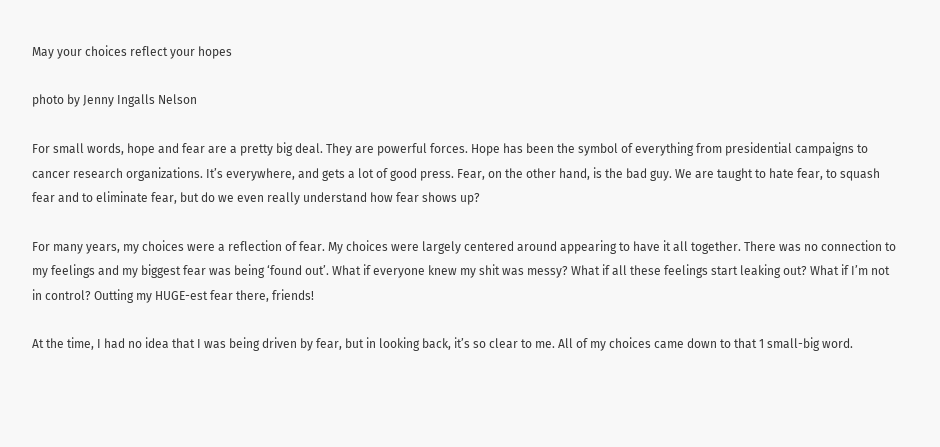May your choices reflect your hopes

photo by Jenny Ingalls Nelson

For small words, hope and fear are a pretty big deal. They are powerful forces. Hope has been the symbol of everything from presidential campaigns to cancer research organizations. It’s everywhere, and gets a lot of good press. Fear, on the other hand, is the bad guy. We are taught to hate fear, to squash fear and to eliminate fear, but do we even really understand how fear shows up?

For many years, my choices were a reflection of fear. My choices were largely centered around appearing to have it all together. There was no connection to my feelings and my biggest fear was being ‘found out’. What if everyone knew my shit was messy? What if all these feelings start leaking out? What if I’m not in control? Outting my HUGE-est fear there, friends!

At the time, I had no idea that I was being driven by fear, but in looking back, it’s so clear to me. All of my choices came down to that 1 small-big word.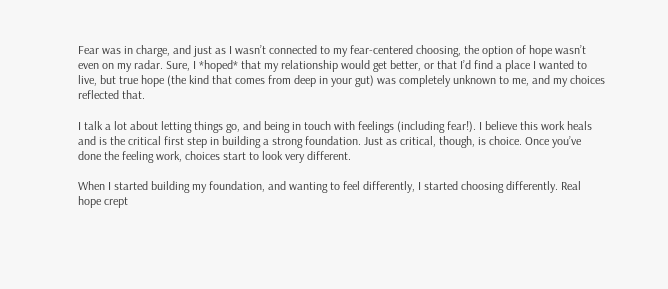Fear was in charge, and just as I wasn’t connected to my fear-centered choosing, the option of hope wasn’t even on my radar. Sure, I *hoped* that my relationship would get better, or that I’d find a place I wanted to live, but true hope (the kind that comes from deep in your gut) was completely unknown to me, and my choices reflected that.

I talk a lot about letting things go, and being in touch with feelings (including fear!). I believe this work heals and is the critical first step in building a strong foundation. Just as critical, though, is choice. Once you’ve done the feeling work, choices start to look very different.

When I started building my foundation, and wanting to feel differently, I started choosing differently. Real hope crept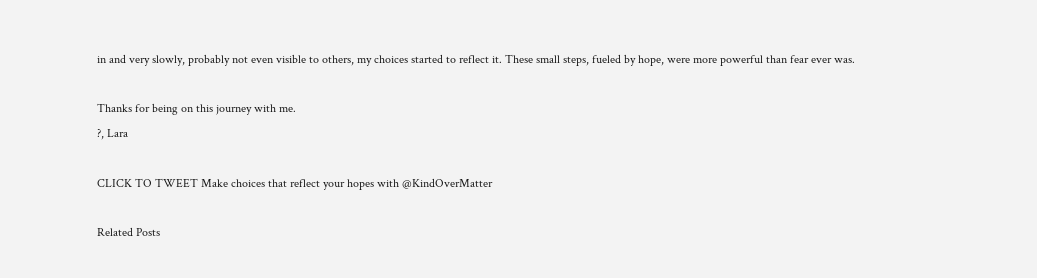in and very slowly, probably not even visible to others, my choices started to reflect it. These small steps, fueled by hope, were more powerful than fear ever was.

Thanks for being on this journey with me.
?, Lara

CLICK TO TWEET Make choices that reflect your hopes with @KindOverMatter

Related Posts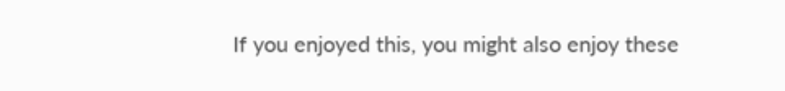If you enjoyed this, you might also enjoy these